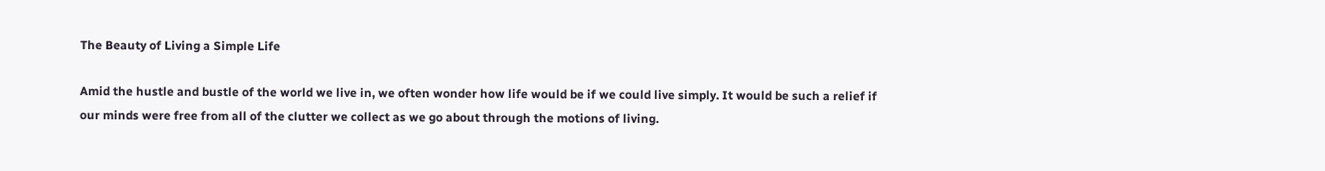The Beauty of Living a Simple Life

Amid the hustle and bustle of the world we live in, we often wonder how life would be if we could live simply. It would be such a relief if our minds were free from all of the clutter we collect as we go about through the motions of living.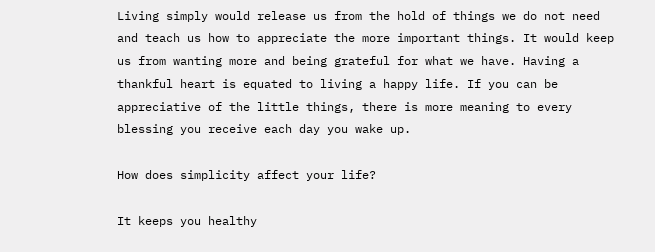Living simply would release us from the hold of things we do not need and teach us how to appreciate the more important things. It would keep us from wanting more and being grateful for what we have. Having a thankful heart is equated to living a happy life. If you can be appreciative of the little things, there is more meaning to every blessing you receive each day you wake up.

How does simplicity affect your life?

It keeps you healthy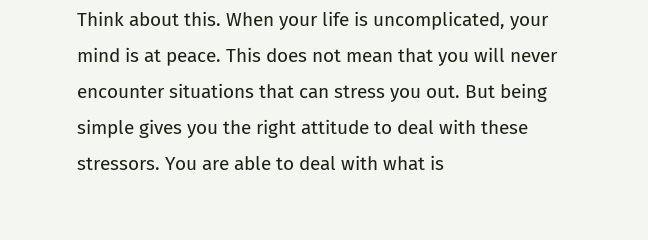Think about this. When your life is uncomplicated, your mind is at peace. This does not mean that you will never encounter situations that can stress you out. But being simple gives you the right attitude to deal with these stressors. You are able to deal with what is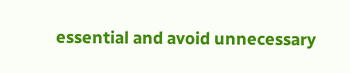essential and avoid unnecessary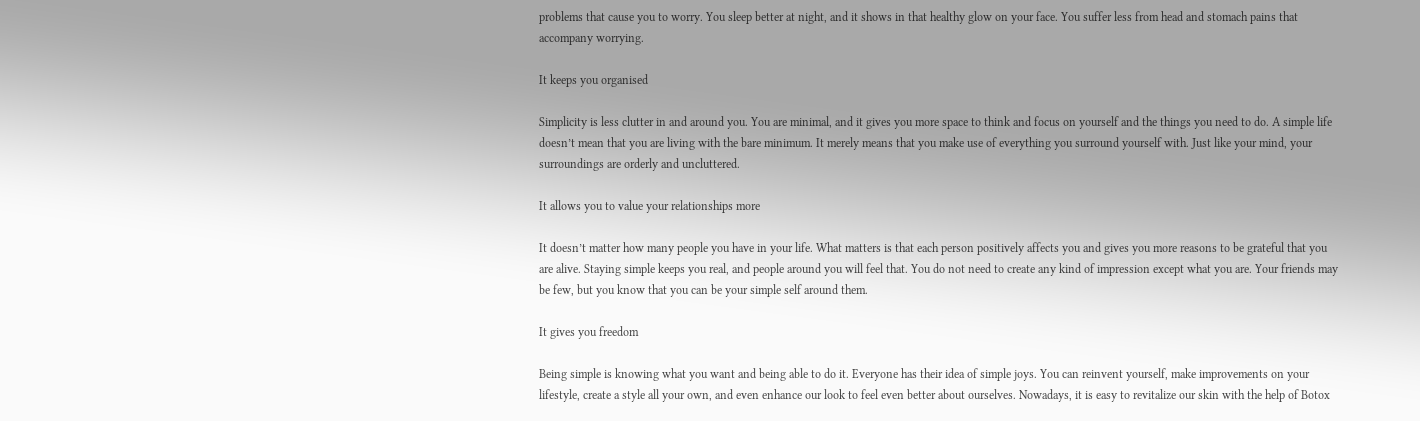problems that cause you to worry. You sleep better at night, and it shows in that healthy glow on your face. You suffer less from head and stomach pains that accompany worrying.

It keeps you organised

Simplicity is less clutter in and around you. You are minimal, and it gives you more space to think and focus on yourself and the things you need to do. A simple life doesn’t mean that you are living with the bare minimum. It merely means that you make use of everything you surround yourself with. Just like your mind, your surroundings are orderly and uncluttered.

It allows you to value your relationships more

It doesn’t matter how many people you have in your life. What matters is that each person positively affects you and gives you more reasons to be grateful that you are alive. Staying simple keeps you real, and people around you will feel that. You do not need to create any kind of impression except what you are. Your friends may be few, but you know that you can be your simple self around them.

It gives you freedom

Being simple is knowing what you want and being able to do it. Everyone has their idea of simple joys. You can reinvent yourself, make improvements on your lifestyle, create a style all your own, and even enhance our look to feel even better about ourselves. Nowadays, it is easy to revitalize our skin with the help of Botox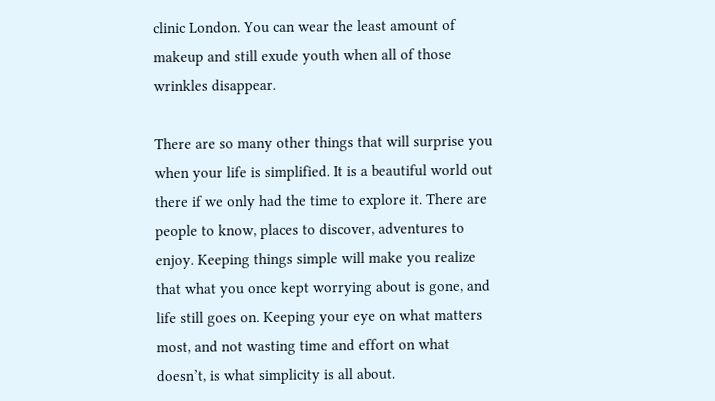clinic London. You can wear the least amount of makeup and still exude youth when all of those wrinkles disappear.

There are so many other things that will surprise you when your life is simplified. It is a beautiful world out there if we only had the time to explore it. There are people to know, places to discover, adventures to enjoy. Keeping things simple will make you realize that what you once kept worrying about is gone, and life still goes on. Keeping your eye on what matters most, and not wasting time and effort on what doesn’t, is what simplicity is all about.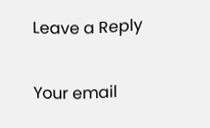Leave a Reply

Your email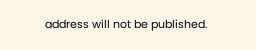address will not be published.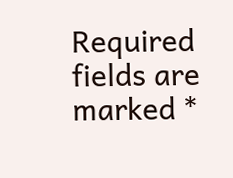Required fields are marked *